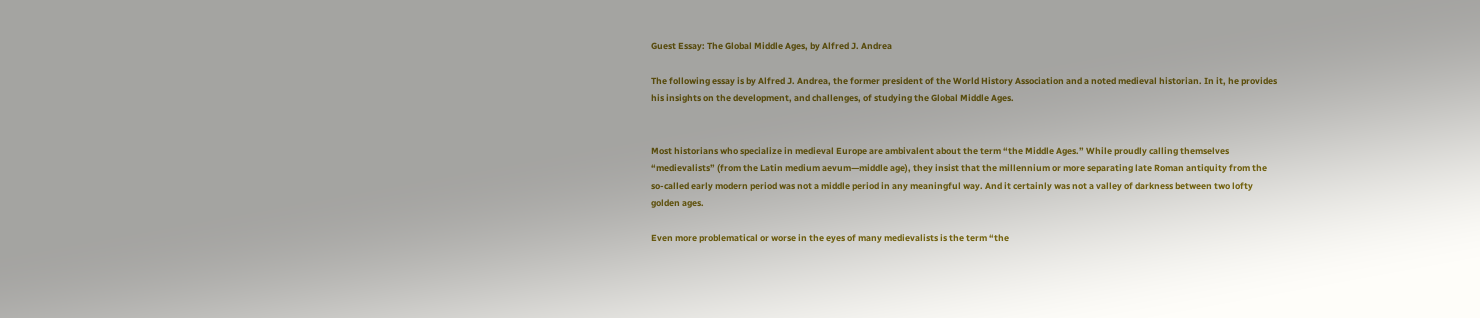Guest Essay: The Global Middle Ages, by Alfred J. Andrea

The following essay is by Alfred J. Andrea, the former president of the World History Association and a noted medieval historian. In it, he provides his insights on the development, and challenges, of studying the Global Middle Ages.


Most historians who specialize in medieval Europe are ambivalent about the term “the Middle Ages.” While proudly calling themselves “medievalists” (from the Latin medium aevum—middle age), they insist that the millennium or more separating late Roman antiquity from the so-called early modern period was not a middle period in any meaningful way. And it certainly was not a valley of darkness between two lofty golden ages.

Even more problematical or worse in the eyes of many medievalists is the term “the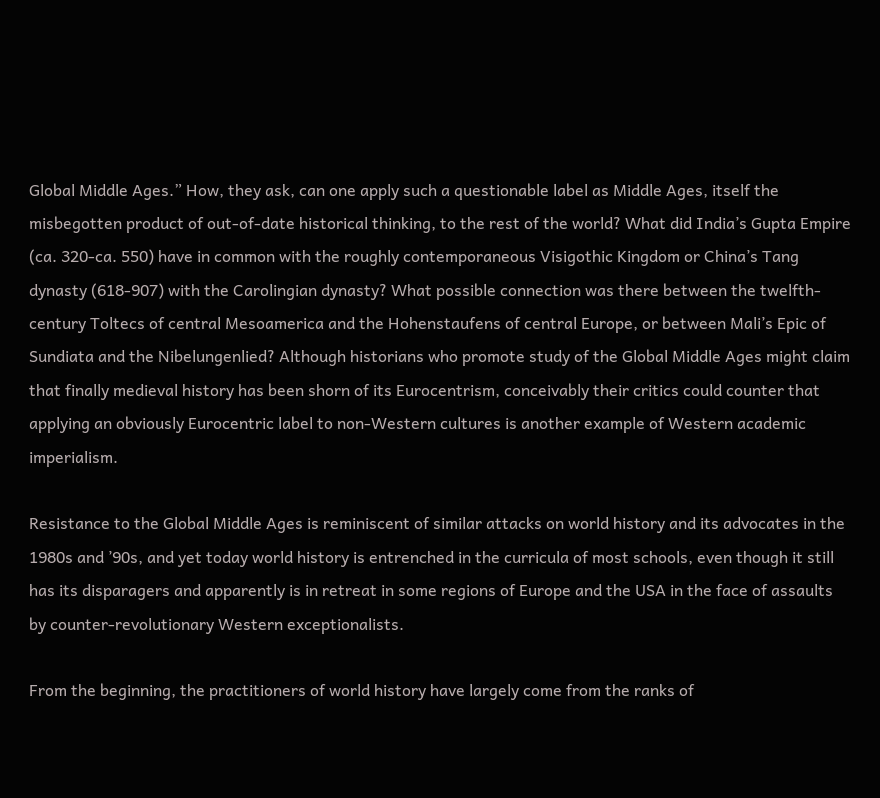Global Middle Ages.” How, they ask, can one apply such a questionable label as Middle Ages, itself the misbegotten product of out-of-date historical thinking, to the rest of the world? What did India’s Gupta Empire (ca. 320-ca. 550) have in common with the roughly contemporaneous Visigothic Kingdom or China’s Tang dynasty (618-907) with the Carolingian dynasty? What possible connection was there between the twelfth-century Toltecs of central Mesoamerica and the Hohenstaufens of central Europe, or between Mali’s Epic of Sundiata and the Nibelungenlied? Although historians who promote study of the Global Middle Ages might claim that finally medieval history has been shorn of its Eurocentrism, conceivably their critics could counter that applying an obviously Eurocentric label to non-Western cultures is another example of Western academic imperialism.

Resistance to the Global Middle Ages is reminiscent of similar attacks on world history and its advocates in the 1980s and ’90s, and yet today world history is entrenched in the curricula of most schools, even though it still has its disparagers and apparently is in retreat in some regions of Europe and the USA in the face of assaults by counter-revolutionary Western exceptionalists.

From the beginning, the practitioners of world history have largely come from the ranks of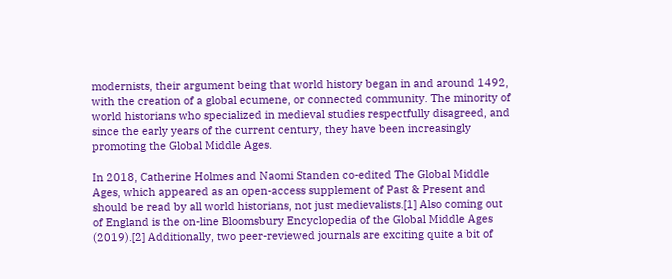modernists, their argument being that world history began in and around 1492, with the creation of a global ecumene, or connected community. The minority of world historians who specialized in medieval studies respectfully disagreed, and since the early years of the current century, they have been increasingly promoting the Global Middle Ages.

In 2018, Catherine Holmes and Naomi Standen co-edited The Global Middle Ages, which appeared as an open-access supplement of Past & Present and should be read by all world historians, not just medievalists.[1] Also coming out of England is the on-line Bloomsbury Encyclopedia of the Global Middle Ages (2019).[2] Additionally, two peer-reviewed journals are exciting quite a bit of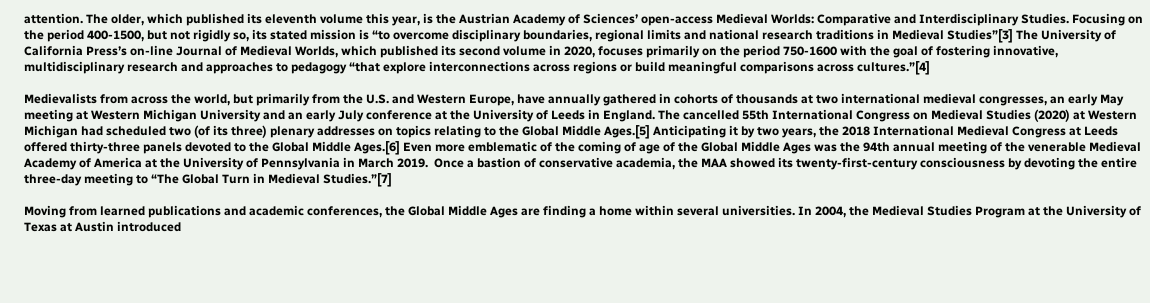attention. The older, which published its eleventh volume this year, is the Austrian Academy of Sciences’ open-access Medieval Worlds: Comparative and Interdisciplinary Studies. Focusing on the period 400-1500, but not rigidly so, its stated mission is “to overcome disciplinary boundaries, regional limits and national research traditions in Medieval Studies”[3] The University of California Press’s on-line Journal of Medieval Worlds, which published its second volume in 2020, focuses primarily on the period 750-1600 with the goal of fostering innovative, multidisciplinary research and approaches to pedagogy “that explore interconnections across regions or build meaningful comparisons across cultures.”[4]

Medievalists from across the world, but primarily from the U.S. and Western Europe, have annually gathered in cohorts of thousands at two international medieval congresses, an early May meeting at Western Michigan University and an early July conference at the University of Leeds in England. The cancelled 55th International Congress on Medieval Studies (2020) at Western Michigan had scheduled two (of its three) plenary addresses on topics relating to the Global Middle Ages.[5] Anticipating it by two years, the 2018 International Medieval Congress at Leeds offered thirty-three panels devoted to the Global Middle Ages.[6] Even more emblematic of the coming of age of the Global Middle Ages was the 94th annual meeting of the venerable Medieval Academy of America at the University of Pennsylvania in March 2019.  Once a bastion of conservative academia, the MAA showed its twenty-first-century consciousness by devoting the entire three-day meeting to “The Global Turn in Medieval Studies.”[7]

Moving from learned publications and academic conferences, the Global Middle Ages are finding a home within several universities. In 2004, the Medieval Studies Program at the University of Texas at Austin introduced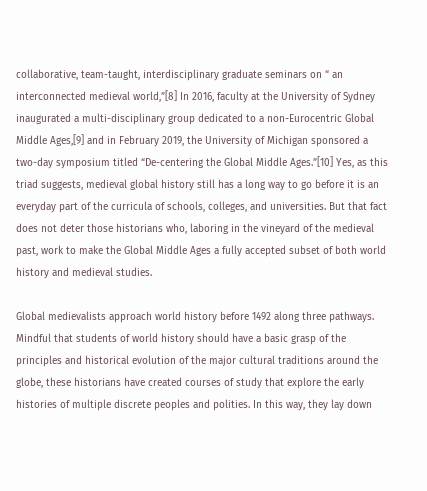collaborative, team-taught, interdisciplinary graduate seminars on “ an interconnected medieval world,”[8] In 2016, faculty at the University of Sydney inaugurated a multi-disciplinary group dedicated to a non-Eurocentric Global Middle Ages,[9] and in February 2019, the University of Michigan sponsored a two-day symposium titled “De-centering the Global Middle Ages.”[10] Yes, as this triad suggests, medieval global history still has a long way to go before it is an everyday part of the curricula of schools, colleges, and universities. But that fact does not deter those historians who, laboring in the vineyard of the medieval past, work to make the Global Middle Ages a fully accepted subset of both world history and medieval studies.

Global medievalists approach world history before 1492 along three pathways. Mindful that students of world history should have a basic grasp of the principles and historical evolution of the major cultural traditions around the globe, these historians have created courses of study that explore the early histories of multiple discrete peoples and polities. In this way, they lay down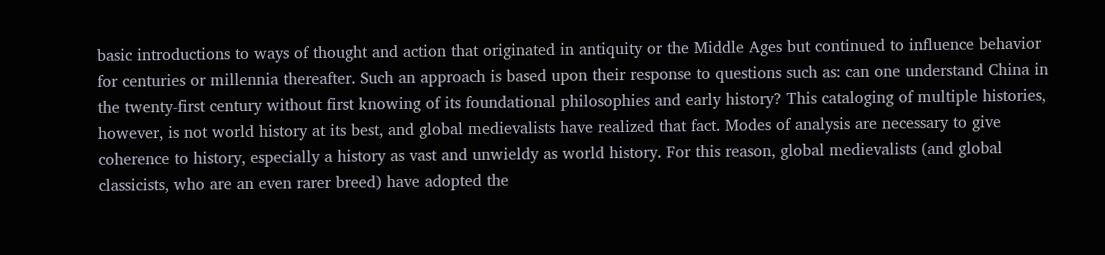basic introductions to ways of thought and action that originated in antiquity or the Middle Ages but continued to influence behavior for centuries or millennia thereafter. Such an approach is based upon their response to questions such as: can one understand China in the twenty-first century without first knowing of its foundational philosophies and early history? This cataloging of multiple histories, however, is not world history at its best, and global medievalists have realized that fact. Modes of analysis are necessary to give coherence to history, especially a history as vast and unwieldy as world history. For this reason, global medievalists (and global classicists, who are an even rarer breed) have adopted the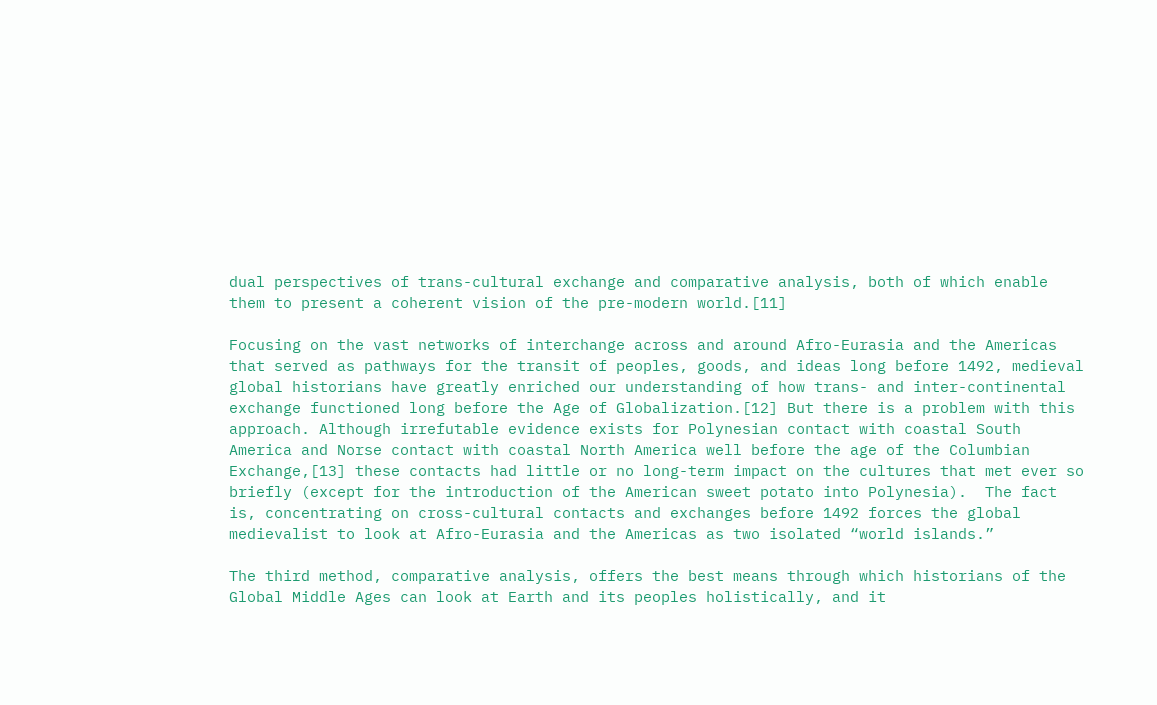dual perspectives of trans-cultural exchange and comparative analysis, both of which enable them to present a coherent vision of the pre-modern world.[11]

Focusing on the vast networks of interchange across and around Afro-Eurasia and the Americas that served as pathways for the transit of peoples, goods, and ideas long before 1492, medieval global historians have greatly enriched our understanding of how trans- and inter-continental exchange functioned long before the Age of Globalization.[12] But there is a problem with this approach. Although irrefutable evidence exists for Polynesian contact with coastal South America and Norse contact with coastal North America well before the age of the Columbian Exchange,[13] these contacts had little or no long-term impact on the cultures that met ever so briefly (except for the introduction of the American sweet potato into Polynesia).  The fact is, concentrating on cross-cultural contacts and exchanges before 1492 forces the global medievalist to look at Afro-Eurasia and the Americas as two isolated “world islands.”

The third method, comparative analysis, offers the best means through which historians of the Global Middle Ages can look at Earth and its peoples holistically, and it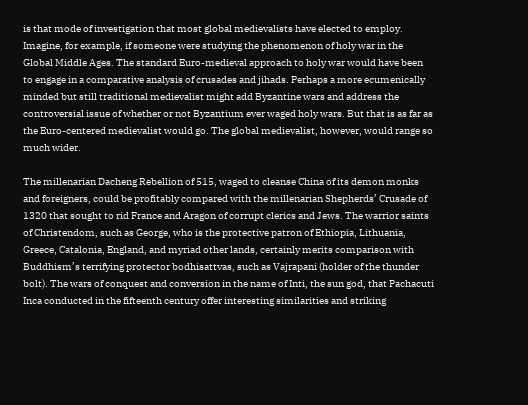is that mode of investigation that most global medievalists have elected to employ. Imagine, for example, if someone were studying the phenomenon of holy war in the Global Middle Ages. The standard Euro-medieval approach to holy war would have been to engage in a comparative analysis of crusades and jihads. Perhaps a more ecumenically minded but still traditional medievalist might add Byzantine wars and address the controversial issue of whether or not Byzantium ever waged holy wars. But that is as far as the Euro-centered medievalist would go. The global medievalist, however, would range so much wider.

The millenarian Dacheng Rebellion of 515, waged to cleanse China of its demon monks and foreigners, could be profitably compared with the millenarian Shepherds’ Crusade of 1320 that sought to rid France and Aragon of corrupt clerics and Jews. The warrior saints of Christendom, such as George, who is the protective patron of Ethiopia, Lithuania, Greece, Catalonia, England, and myriad other lands, certainly merits comparison with Buddhism’s terrifying protector bodhisattvas, such as Vajrapani (holder of the thunder bolt). The wars of conquest and conversion in the name of Inti, the sun god, that Pachacuti Inca conducted in the fifteenth century offer interesting similarities and striking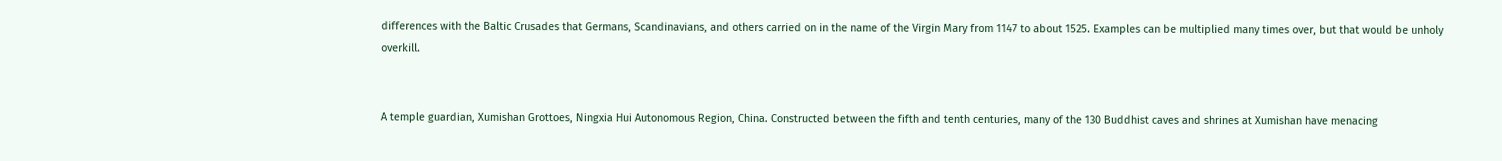differences with the Baltic Crusades that Germans, Scandinavians, and others carried on in the name of the Virgin Mary from 1147 to about 1525. Examples can be multiplied many times over, but that would be unholy overkill.


A temple guardian, Xumishan Grottoes, Ningxia Hui Autonomous Region, China. Constructed between the fifth and tenth centuries, many of the 130 Buddhist caves and shrines at Xumishan have menacing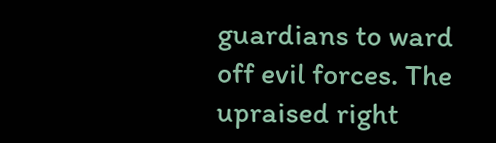guardians to ward off evil forces. The upraised right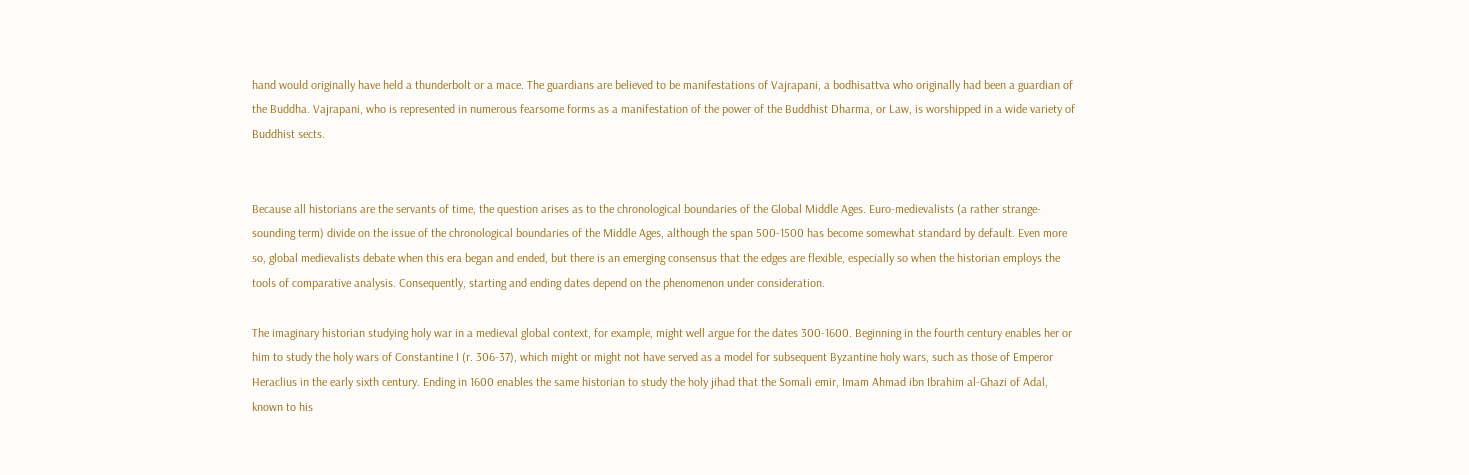hand would originally have held a thunderbolt or a mace. The guardians are believed to be manifestations of Vajrapani, a bodhisattva who originally had been a guardian of the Buddha. Vajrapani, who is represented in numerous fearsome forms as a manifestation of the power of the Buddhist Dharma, or Law, is worshipped in a wide variety of Buddhist sects.


Because all historians are the servants of time, the question arises as to the chronological boundaries of the Global Middle Ages. Euro-medievalists (a rather strange-sounding term) divide on the issue of the chronological boundaries of the Middle Ages, although the span 500-1500 has become somewhat standard by default. Even more so, global medievalists debate when this era began and ended, but there is an emerging consensus that the edges are flexible, especially so when the historian employs the tools of comparative analysis. Consequently, starting and ending dates depend on the phenomenon under consideration.

The imaginary historian studying holy war in a medieval global context, for example, might well argue for the dates 300-1600. Beginning in the fourth century enables her or him to study the holy wars of Constantine I (r. 306-37), which might or might not have served as a model for subsequent Byzantine holy wars, such as those of Emperor Heraclius in the early sixth century. Ending in 1600 enables the same historian to study the holy jihad that the Somali emir, Imam Ahmad ibn Ibrahim al-Ghazi of Adal, known to his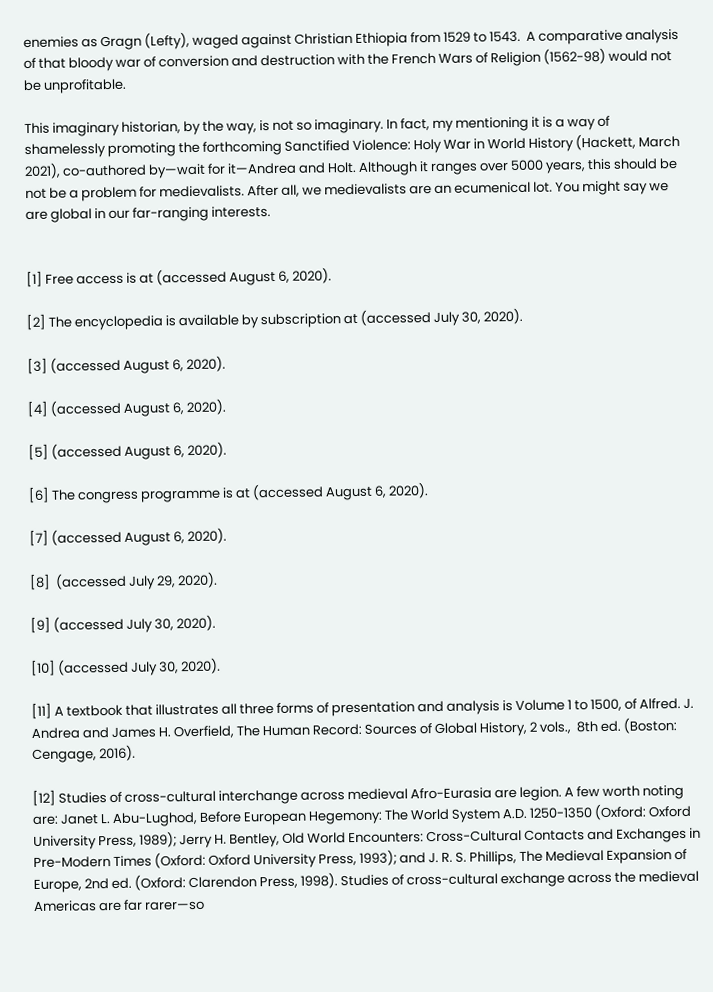enemies as Gragn (Lefty), waged against Christian Ethiopia from 1529 to 1543.  A comparative analysis of that bloody war of conversion and destruction with the French Wars of Religion (1562-98) would not be unprofitable.

This imaginary historian, by the way, is not so imaginary. In fact, my mentioning it is a way of shamelessly promoting the forthcoming Sanctified Violence: Holy War in World History (Hackett, March 2021), co-authored by—wait for it—Andrea and Holt. Although it ranges over 5000 years, this should be not be a problem for medievalists. After all, we medievalists are an ecumenical lot. You might say we are global in our far-ranging interests.


[1] Free access is at (accessed August 6, 2020).

[2] The encyclopedia is available by subscription at (accessed July 30, 2020).

[3] (accessed August 6, 2020).

[4] (accessed August 6, 2020).

[5] (accessed August 6, 2020).

[6] The congress programme is at (accessed August 6, 2020).

[7] (accessed August 6, 2020).

[8]  (accessed July 29, 2020).

[9] (accessed July 30, 2020).

[10] (accessed July 30, 2020).

[11] A textbook that illustrates all three forms of presentation and analysis is Volume 1 to 1500, of Alfred. J. Andrea and James H. Overfield, The Human Record: Sources of Global History, 2 vols.,  8th ed. (Boston: Cengage, 2016).

[12] Studies of cross-cultural interchange across medieval Afro-Eurasia are legion. A few worth noting are: Janet L. Abu-Lughod, Before European Hegemony: The World System A.D. 1250-1350 (Oxford: Oxford University Press, 1989); Jerry H. Bentley, Old World Encounters: Cross-Cultural Contacts and Exchanges in Pre-Modern Times (Oxford: Oxford University Press, 1993); and J. R. S. Phillips, The Medieval Expansion of Europe, 2nd ed. (Oxford: Clarendon Press, 1998). Studies of cross-cultural exchange across the medieval Americas are far rarer—so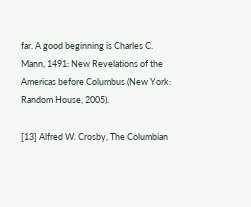far. A good beginning is Charles C. Mann, 1491: New Revelations of the Americas before Columbus (New York: Random House, 2005).

[13] Alfred W. Crosby, The Columbian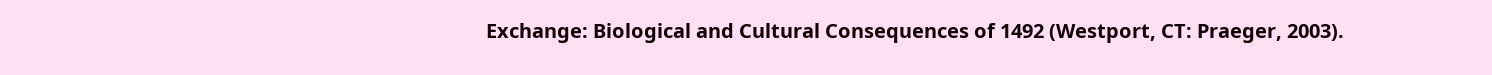Exchange: Biological and Cultural Consequences of 1492 (Westport, CT: Praeger, 2003).